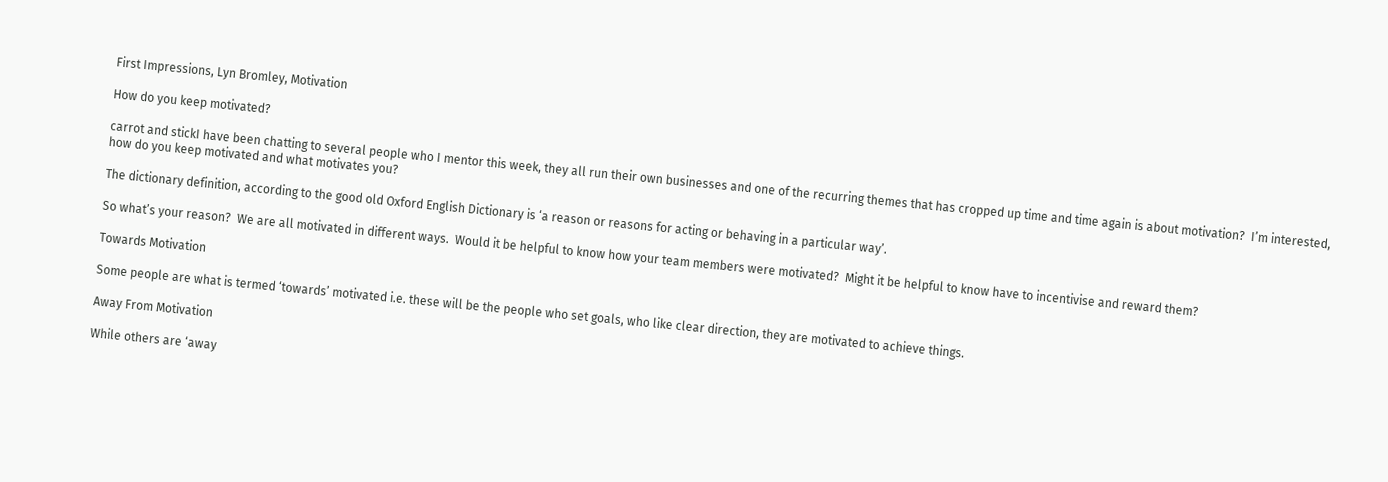First Impressions, Lyn Bromley, Motivation

How do you keep motivated?

carrot and stickI have been chatting to several people who I mentor this week, they all run their own businesses and one of the recurring themes that has cropped up time and time again is about motivation?  I’m interested, how do you keep motivated and what motivates you?

The dictionary definition, according to the good old Oxford English Dictionary is ‘a reason or reasons for acting or behaving in a particular way’.

So what’s your reason?  We are all motivated in different ways.  Would it be helpful to know how your team members were motivated?  Might it be helpful to know have to incentivise and reward them?

Towards Motivation

Some people are what is termed ‘towards’ motivated i.e. these will be the people who set goals, who like clear direction, they are motivated to achieve things.

Away From Motivation

While others are ‘away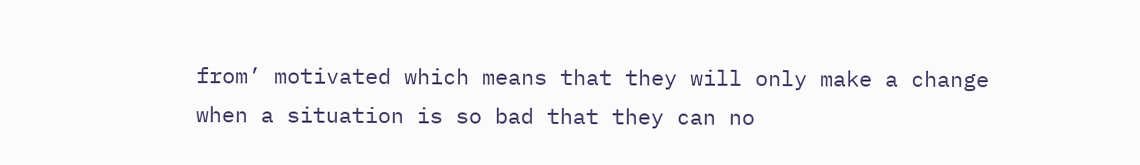from’ motivated which means that they will only make a change when a situation is so bad that they can no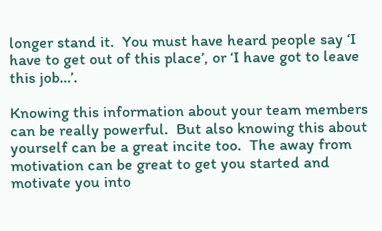longer stand it.  You must have heard people say ‘I have to get out of this place’, or ‘I have got to leave this job…’.

Knowing this information about your team members can be really powerful.  But also knowing this about yourself can be a great incite too.  The away from motivation can be great to get you started and motivate you into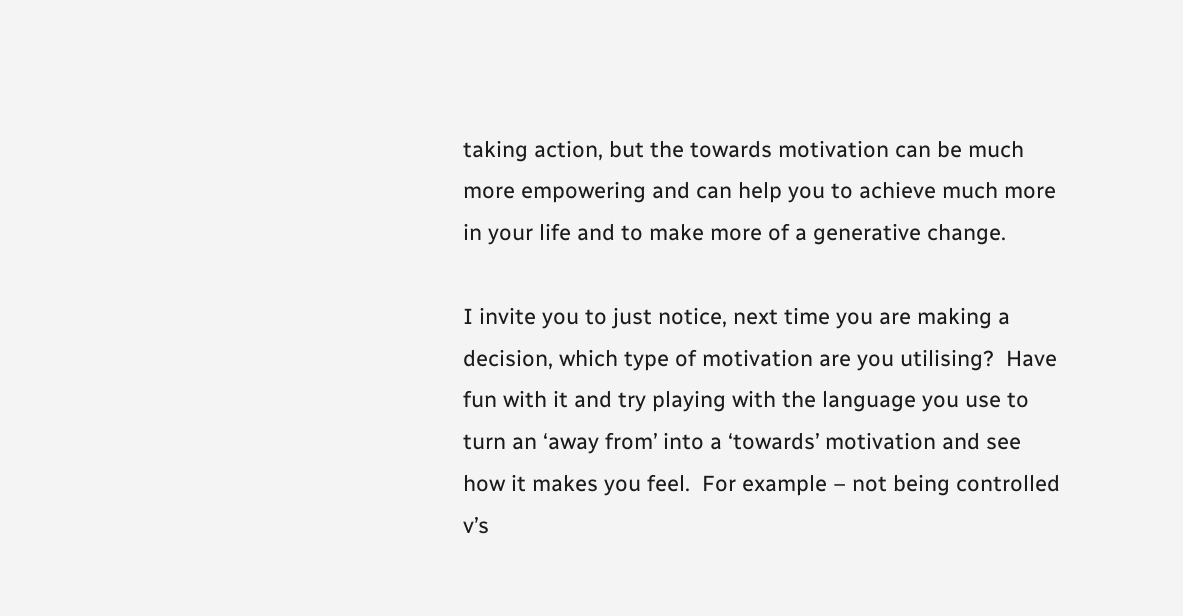taking action, but the towards motivation can be much more empowering and can help you to achieve much more in your life and to make more of a generative change.

I invite you to just notice, next time you are making a decision, which type of motivation are you utilising?  Have fun with it and try playing with the language you use to turn an ‘away from’ into a ‘towards’ motivation and see how it makes you feel.  For example – not being controlled v’s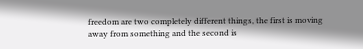freedom are two completely different things, the first is moving away from something and the second is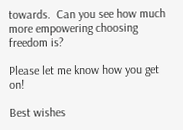towards.  Can you see how much more empowering choosing freedom is?

Please let me know how you get on!

Best wishes